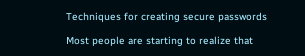Techniques for creating secure passwords

Most people are starting to realize that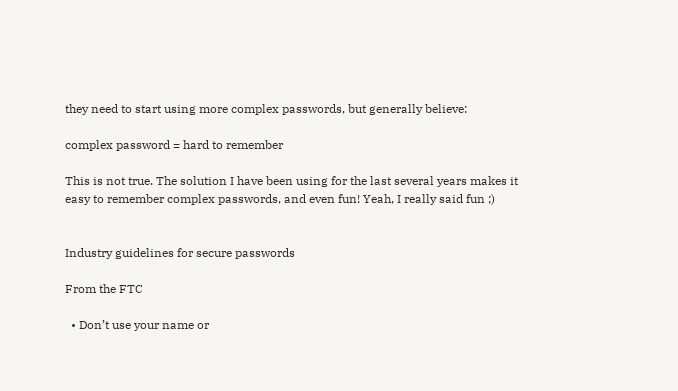they need to start using more complex passwords, but generally believe:

complex password = hard to remember

This is not true. The solution I have been using for the last several years makes it easy to remember complex passwords, and even fun! Yeah, I really said fun ;)


Industry guidelines for secure passwords

From the FTC

  • Don’t use your name or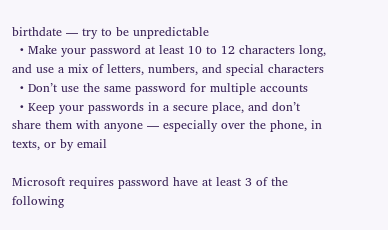birthdate — try to be unpredictable
  • Make your password at least 10 to 12 characters long, and use a mix of letters, numbers, and special characters
  • Don’t use the same password for multiple accounts
  • Keep your passwords in a secure place, and don’t share them with anyone — especially over the phone, in texts, or by email

Microsoft requires password have at least 3 of the following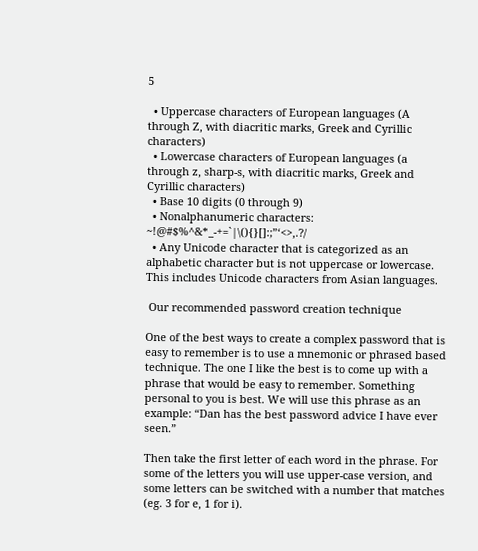5

  • Uppercase characters of European languages (A through Z, with diacritic marks, Greek and Cyrillic characters)
  • Lowercase characters of European languages (a through z, sharp-s, with diacritic marks, Greek and Cyrillic characters)
  • Base 10 digits (0 through 9)
  • Nonalphanumeric characters: ~!@#$%^&*_-+=`|\(){}[]:;”‘<>,.?/
  • Any Unicode character that is categorized as an alphabetic character but is not uppercase or lowercase. This includes Unicode characters from Asian languages.

 Our recommended password creation technique

One of the best ways to create a complex password that is easy to remember is to use a mnemonic or phrased based technique. The one I like the best is to come up with a phrase that would be easy to remember. Something personal to you is best. We will use this phrase as an example: “Dan has the best password advice I have ever seen.”

Then take the first letter of each word in the phrase. For some of the letters you will use upper-case version, and some letters can be switched with a number that matches (eg. 3 for e, 1 for i).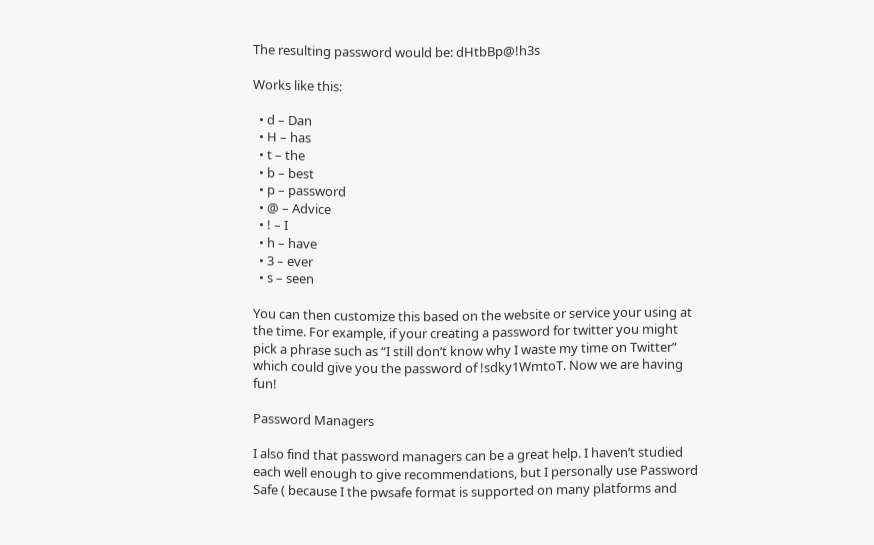The resulting password would be: dHtbBp@!h3s

Works like this:

  • d – Dan
  • H – has
  • t – the
  • b – best
  • p – password
  • @ – Advice
  • ! – I
  • h – have
  • 3 – ever
  • s – seen

You can then customize this based on the website or service your using at the time. For example, if your creating a password for twitter you might pick a phrase such as “I still don’t know why I waste my time on Twitter” which could give you the password of !sdky1WmtoT. Now we are having fun!

Password Managers

I also find that password managers can be a great help. I haven’t studied each well enough to give recommendations, but I personally use Password Safe ( because I the pwsafe format is supported on many platforms and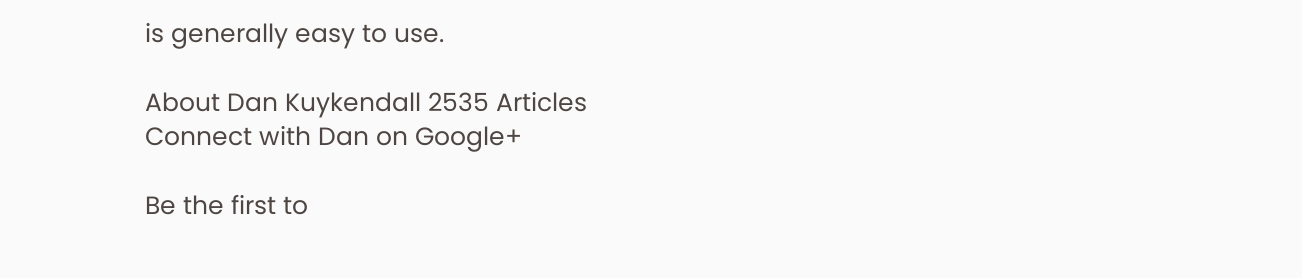is generally easy to use.

About Dan Kuykendall 2535 Articles
Connect with Dan on Google+

Be the first to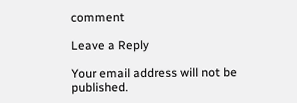comment

Leave a Reply

Your email address will not be published.